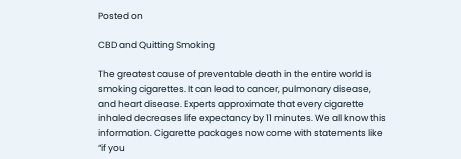Posted on

CBD and Quitting Smoking

The greatest cause of preventable death in the entire world is smoking cigarettes. It can lead to cancer, pulmonary disease, and heart disease. Experts approximate that every cigarette inhaled decreases life expectancy by 11 minutes. We all know this information. Cigarette packages now come with statements like “if you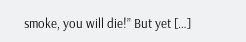smoke, you will die!” But yet […]